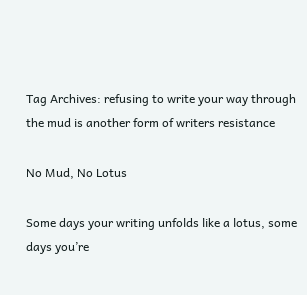Tag Archives: refusing to write your way through the mud is another form of writers resistance

No Mud, No Lotus

Some days your writing unfolds like a lotus, some days you’re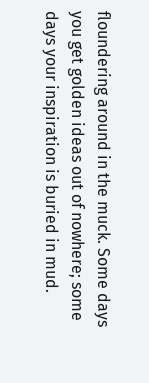floundering around in the muck. Some days you get golden ideas out of nowhere; some days your inspiration is buried in mud.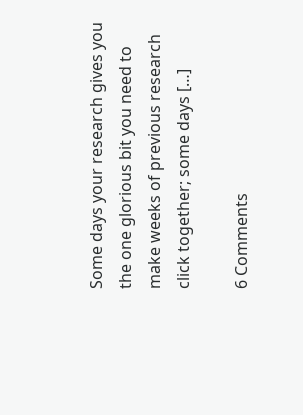Some days your research gives you the one glorious bit you need to make weeks of previous research click together; some days […]

6 Comments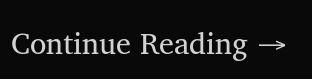Continue Reading →